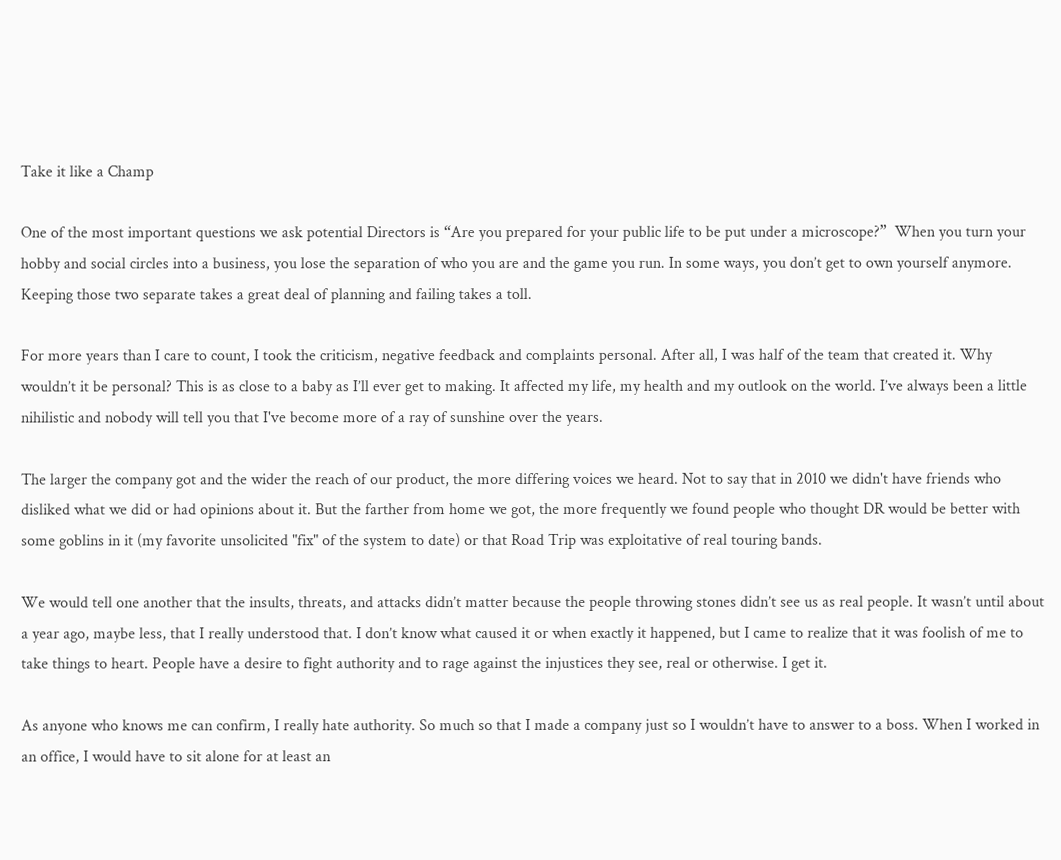Take it like a Champ

One of the most important questions we ask potential Directors is “Are you prepared for your public life to be put under a microscope?”  When you turn your hobby and social circles into a business, you lose the separation of who you are and the game you run. In some ways, you don’t get to own yourself anymore. Keeping those two separate takes a great deal of planning and failing takes a toll.

For more years than I care to count, I took the criticism, negative feedback and complaints personal. After all, I was half of the team that created it. Why wouldn’t it be personal? This is as close to a baby as I’ll ever get to making. It affected my life, my health and my outlook on the world. I’ve always been a little nihilistic and nobody will tell you that I've become more of a ray of sunshine over the years.

The larger the company got and the wider the reach of our product, the more differing voices we heard. Not to say that in 2010 we didn't have friends who disliked what we did or had opinions about it. But the farther from home we got, the more frequently we found people who thought DR would be better with some goblins in it (my favorite unsolicited "fix" of the system to date) or that Road Trip was exploitative of real touring bands.

We would tell one another that the insults, threats, and attacks didn’t matter because the people throwing stones didn’t see us as real people. It wasn’t until about a year ago, maybe less, that I really understood that. I don’t know what caused it or when exactly it happened, but I came to realize that it was foolish of me to take things to heart. People have a desire to fight authority and to rage against the injustices they see, real or otherwise. I get it.

As anyone who knows me can confirm, I really hate authority. So much so that I made a company just so I wouldn’t have to answer to a boss. When I worked in an office, I would have to sit alone for at least an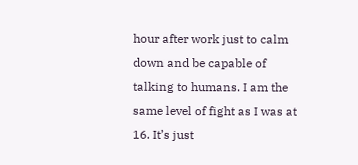hour after work just to calm down and be capable of talking to humans. I am the same level of fight as I was at 16. It’s just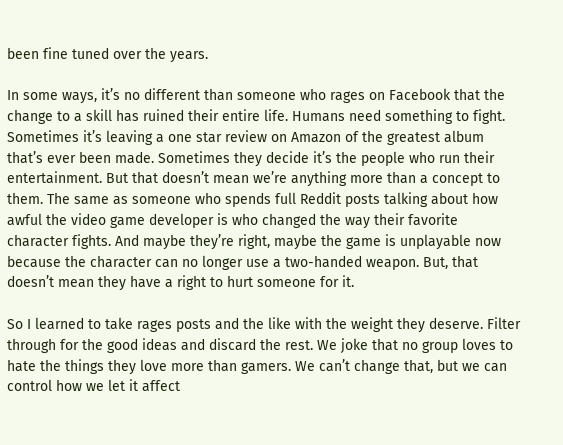been fine tuned over the years.

In some ways, it’s no different than someone who rages on Facebook that the change to a skill has ruined their entire life. Humans need something to fight. Sometimes it’s leaving a one star review on Amazon of the greatest album that’s ever been made. Sometimes they decide it’s the people who run their entertainment. But that doesn’t mean we’re anything more than a concept to them. The same as someone who spends full Reddit posts talking about how awful the video game developer is who changed the way their favorite character fights. And maybe they’re right, maybe the game is unplayable now because the character can no longer use a two-handed weapon. But, that doesn’t mean they have a right to hurt someone for it.

So I learned to take rages posts and the like with the weight they deserve. Filter through for the good ideas and discard the rest. We joke that no group loves to hate the things they love more than gamers. We can’t change that, but we can control how we let it affect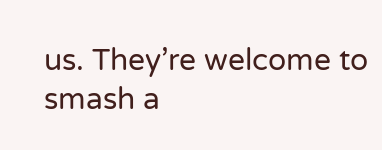us. They’re welcome to smash a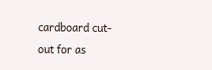cardboard cut-out for as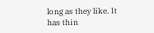long as they like. It has thin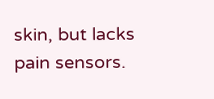skin, but lacks pain sensors.